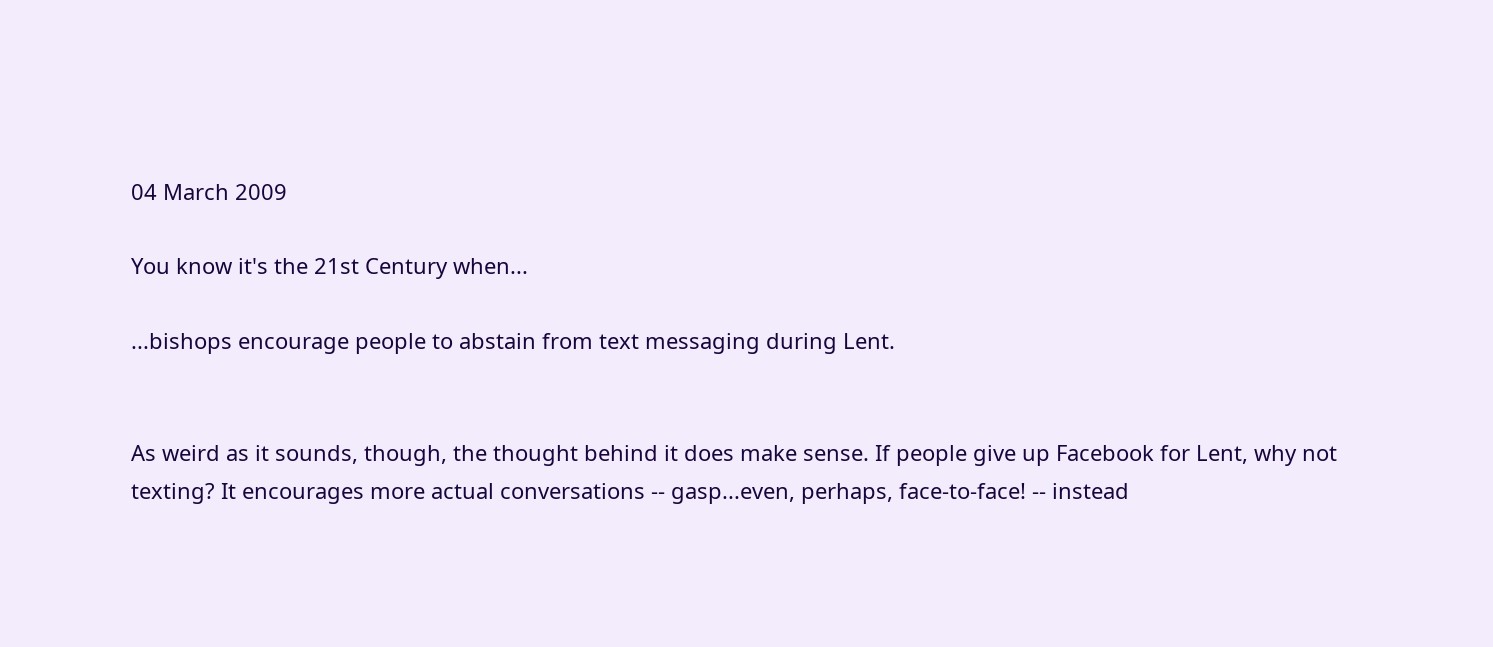04 March 2009

You know it's the 21st Century when...

...bishops encourage people to abstain from text messaging during Lent.


As weird as it sounds, though, the thought behind it does make sense. If people give up Facebook for Lent, why not texting? It encourages more actual conversations -- gasp...even, perhaps, face-to-face! -- instead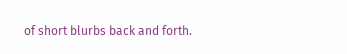of short blurbs back and forth.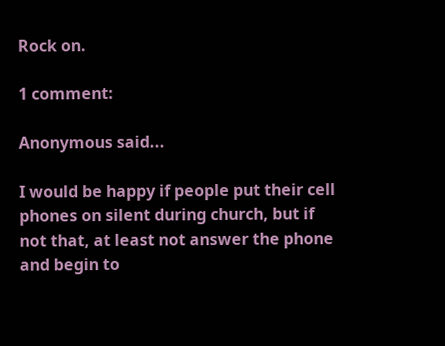Rock on.

1 comment:

Anonymous said...

I would be happy if people put their cell phones on silent during church, but if not that, at least not answer the phone and begin to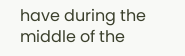have during the middle of the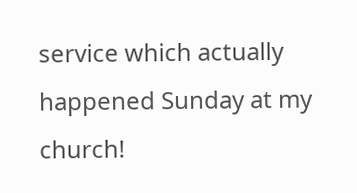service which actually happened Sunday at my church!